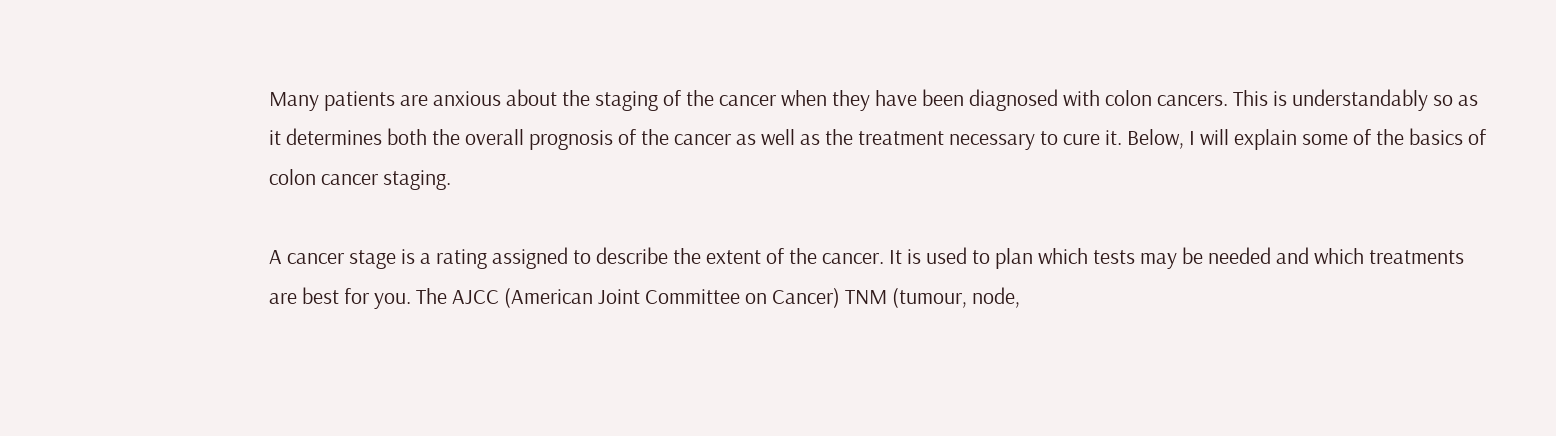Many patients are anxious about the staging of the cancer when they have been diagnosed with colon cancers. This is understandably so as it determines both the overall prognosis of the cancer as well as the treatment necessary to cure it. Below, I will explain some of the basics of colon cancer staging.

A cancer stage is a rating assigned to describe the extent of the cancer. It is used to plan which tests may be needed and which treatments are best for you. The AJCC (American Joint Committee on Cancer) TNM (tumour, node,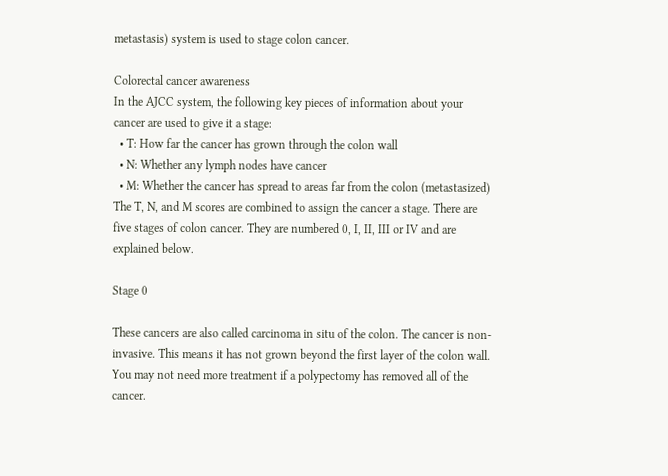metastasis) system is used to stage colon cancer.

Colorectal cancer awareness
In the AJCC system, the following key pieces of information about your cancer are used to give it a stage:
  • T: How far the cancer has grown through the colon wall
  • N: Whether any lymph nodes have cancer
  • M: Whether the cancer has spread to areas far from the colon (metastasized)
The T, N, and M scores are combined to assign the cancer a stage. There are five stages of colon cancer. They are numbered 0, I, II, III or IV and are explained below.

Stage 0

These cancers are also called carcinoma in situ of the colon. The cancer is non-invasive. This means it has not grown beyond the first layer of the colon wall. You may not need more treatment if a polypectomy has removed all of the cancer.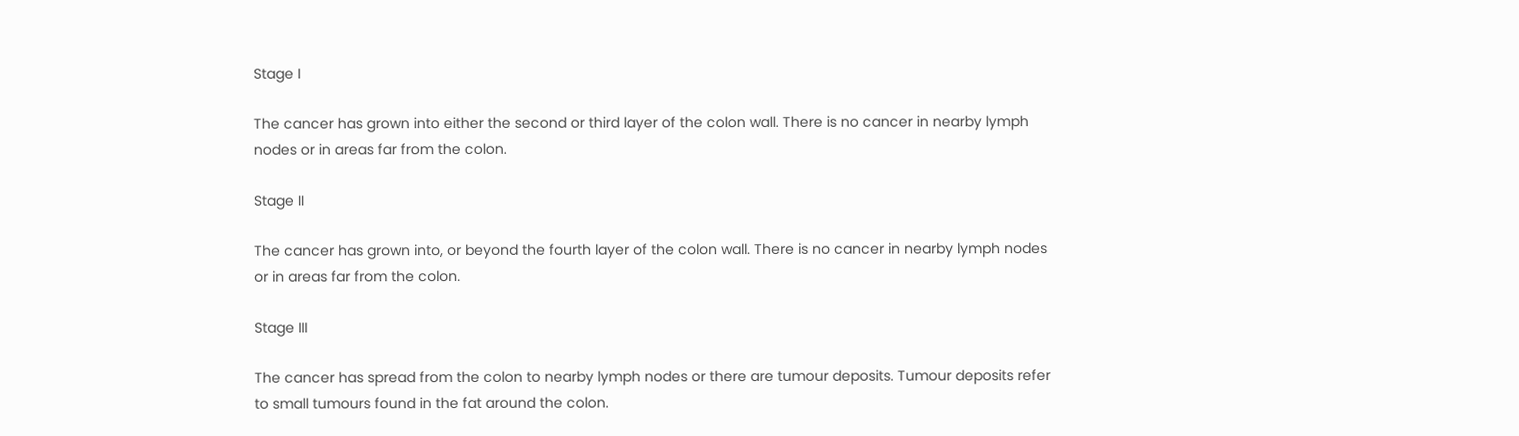Stage I

The cancer has grown into either the second or third layer of the colon wall. There is no cancer in nearby lymph nodes or in areas far from the colon.

Stage II

The cancer has grown into, or beyond the fourth layer of the colon wall. There is no cancer in nearby lymph nodes or in areas far from the colon.

Stage III

The cancer has spread from the colon to nearby lymph nodes or there are tumour deposits. Tumour deposits refer to small tumours found in the fat around the colon.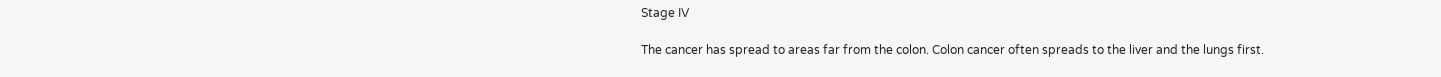Stage IV

The cancer has spread to areas far from the colon. Colon cancer often spreads to the liver and the lungs first.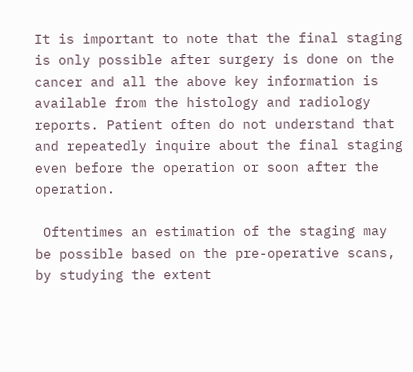It is important to note that the final staging is only possible after surgery is done on the cancer and all the above key information is available from the histology and radiology reports. Patient often do not understand that and repeatedly inquire about the final staging even before the operation or soon after the operation.

 Oftentimes an estimation of the staging may be possible based on the pre-operative scans, by studying the extent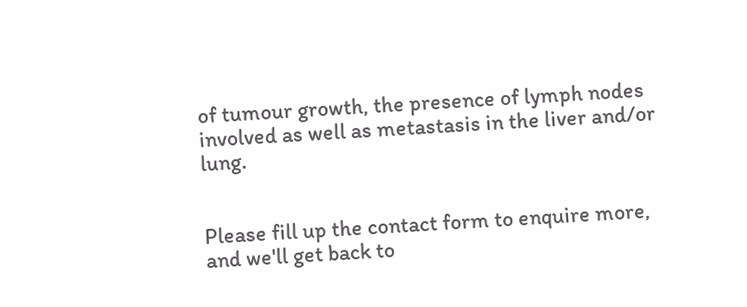of tumour growth, the presence of lymph nodes involved as well as metastasis in the liver and/or lung.


Please fill up the contact form to enquire more, and we'll get back to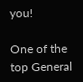you!

One of the top General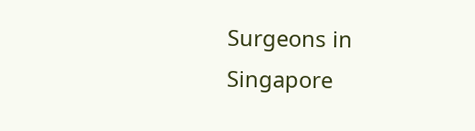Surgeons in Singapore